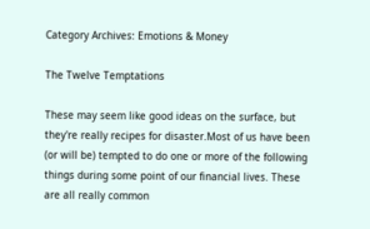Category Archives: Emotions & Money

The Twelve Temptations

These may seem like good ideas on the surface, but they're really recipes for disaster.Most of us have been (or will be) tempted to do one or more of the following things during some point of our financial lives. These are all really common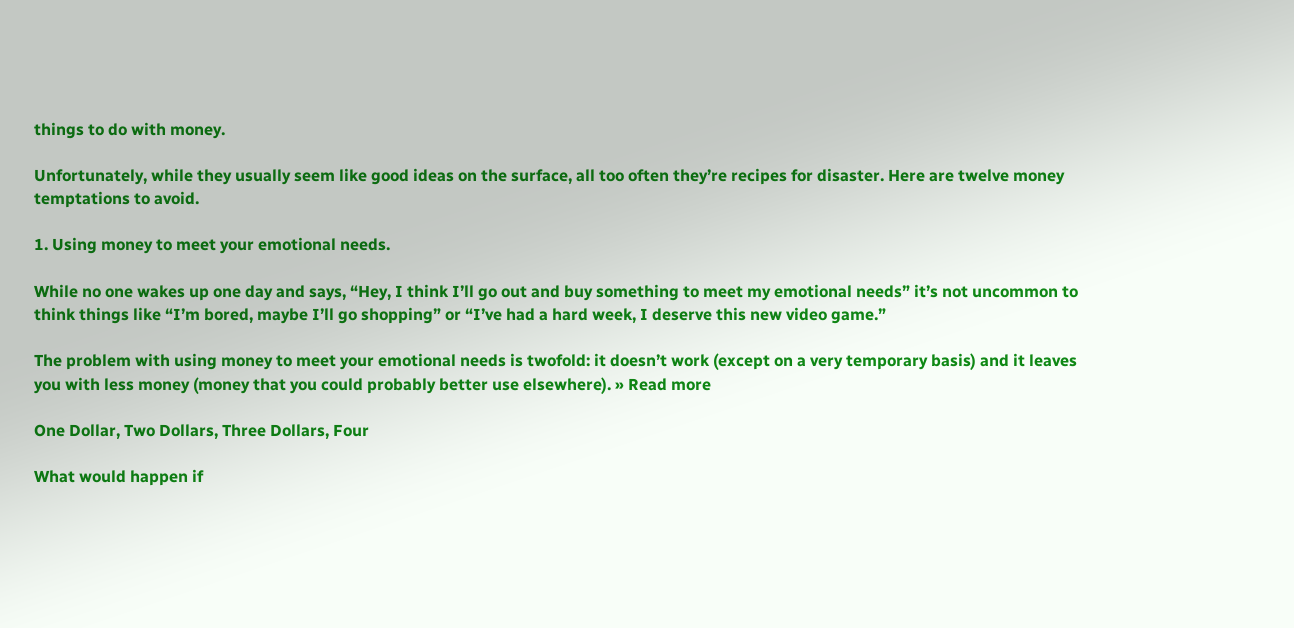things to do with money.

Unfortunately, while they usually seem like good ideas on the surface, all too often they’re recipes for disaster. Here are twelve money temptations to avoid.

1. Using money to meet your emotional needs.

While no one wakes up one day and says, “Hey, I think I’ll go out and buy something to meet my emotional needs” it’s not uncommon to think things like “I’m bored, maybe I’ll go shopping” or “I’ve had a hard week, I deserve this new video game.”

The problem with using money to meet your emotional needs is twofold: it doesn’t work (except on a very temporary basis) and it leaves you with less money (money that you could probably better use elsewhere). » Read more

One Dollar, Two Dollars, Three Dollars, Four

What would happen if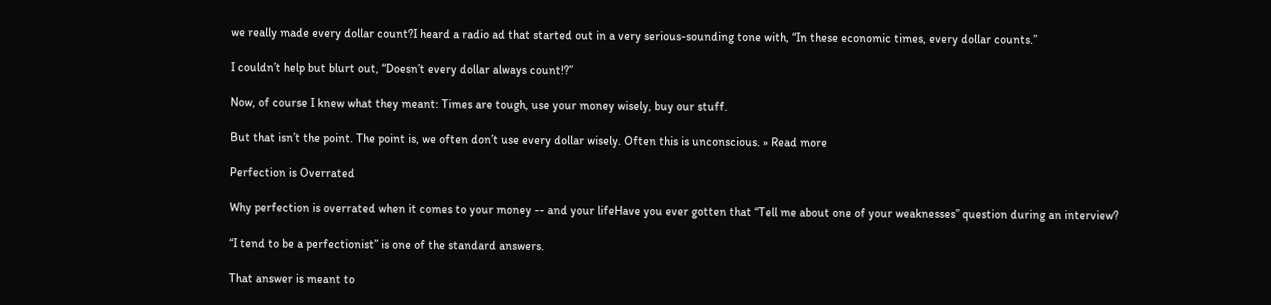we really made every dollar count?I heard a radio ad that started out in a very serious-sounding tone with, “In these economic times, every dollar counts.”

I couldn’t help but blurt out, “Doesn’t every dollar always count!?”

Now, of course I knew what they meant: Times are tough, use your money wisely, buy our stuff.

But that isn’t the point. The point is, we often don’t use every dollar wisely. Often this is unconscious. » Read more

Perfection is Overrated

Why perfection is overrated when it comes to your money -- and your lifeHave you ever gotten that “Tell me about one of your weaknesses” question during an interview?

“I tend to be a perfectionist” is one of the standard answers.

That answer is meant to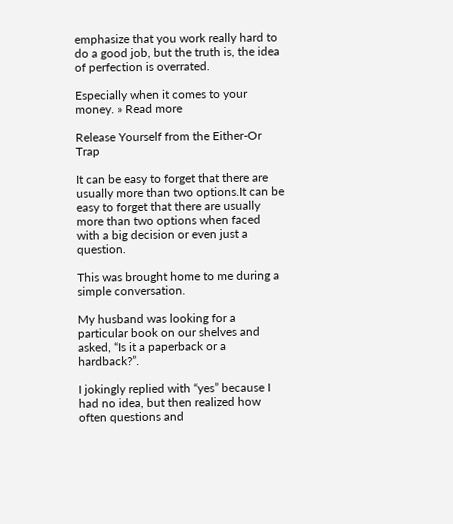emphasize that you work really hard to do a good job, but the truth is, the idea of perfection is overrated.

Especially when it comes to your money. » Read more

Release Yourself from the Either-Or Trap

It can be easy to forget that there are usually more than two options.It can be easy to forget that there are usually more than two options when faced with a big decision or even just a question.

This was brought home to me during a simple conversation.

My husband was looking for a particular book on our shelves and asked, “Is it a paperback or a hardback?”.

I jokingly replied with “yes” because I had no idea, but then realized how often questions and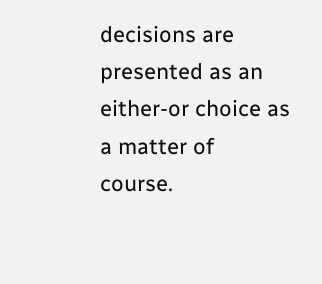decisions are presented as an either-or choice as a matter of course.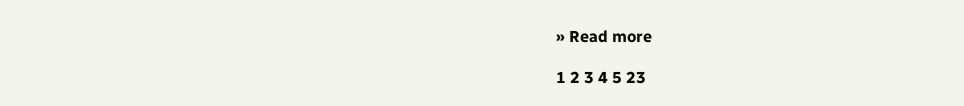» Read more

1 2 3 4 5 23